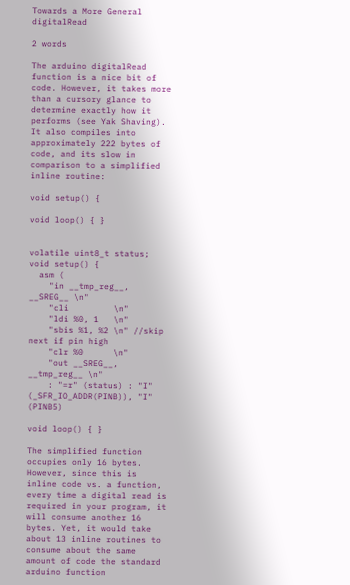Towards a More General digitalRead

2 words

The arduino digitalRead function is a nice bit of code. However, it takes more than a cursory glance to determine exactly how it performs (see Yak Shaving). It also compiles into approximately 222 bytes of code, and its slow in comparison to a simplified inline routine:

void setup() {

void loop() { }


volatile uint8_t status;
void setup() {
  asm (
    "in __tmp_reg__, __SREG__ \n"
    "cli         \n"
    "ldi %0, 1   \n"
    "sbis %1, %2 \n" //skip next if pin high
    "clr %0      \n"
    "out __SREG__, __tmp_reg__ \n"
    : "=r" (status) : "I" (_SFR_IO_ADDR(PINB)), "I" (PINB5)

void loop() { }

The simplified function occupies only 16 bytes. However, since this is inline code vs. a function, every time a digital read is required in your program, it will consume another 16 bytes. Yet, it would take about 13 inline routines to consume about the same amount of code the standard arduino function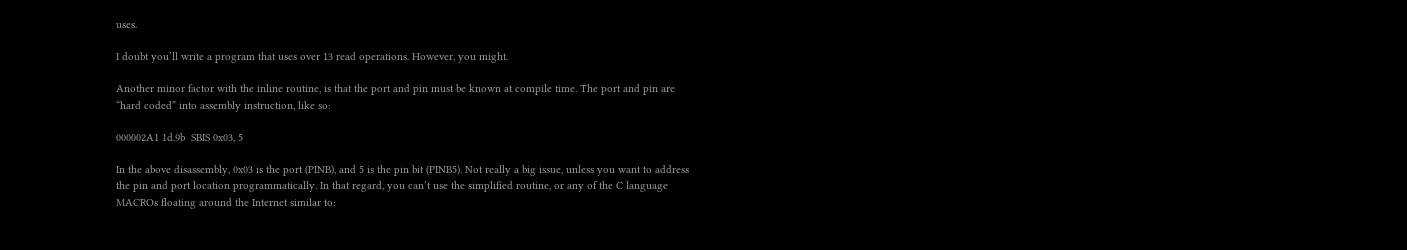uses.

I doubt you’ll write a program that uses over 13 read operations. However, you might.

Another minor factor with the inline routine, is that the port and pin must be known at compile time. The port and pin are “hard coded” into assembly instruction, like so:

000002A1 1d.9b  SBIS 0x03, 5

In the above disassembly, 0x03 is the port (PINB), and 5 is the pin bit (PINB5). Not really a big issue, unless you want to address the pin and port location programmatically. In that regard, you can’t use the simplified routine, or any of the C language MACROs floating around the Internet similar to: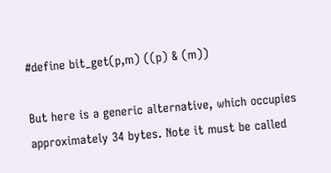#define bit_get(p,m) ((p) & (m))

But here is a generic alternative, which occupies approximately 34 bytes. Note it must be called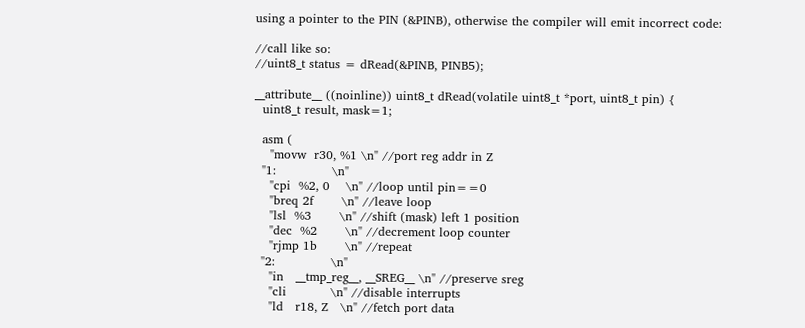using a pointer to the PIN (&PINB), otherwise the compiler will emit incorrect code:

//call like so:
//uint8_t status = dRead(&PINB, PINB5);

__attribute__ ((noinline)) uint8_t dRead(volatile uint8_t *port, uint8_t pin) {
  uint8_t result, mask=1;

  asm (
    "movw  r30, %1 \n" //port reg addr in Z
  "1:              \n"
    "cpi  %2, 0    \n" //loop until pin==0
    "breq 2f       \n" //leave loop
    "lsl  %3       \n" //shift (mask) left 1 position
    "dec  %2       \n" //decrement loop counter
    "rjmp 1b       \n" //repeat
  "2:              \n"
    "in   __tmp_reg__, __SREG__ \n" //preserve sreg
    "cli           \n" //disable interrupts
    "ld   r18, Z   \n" //fetch port data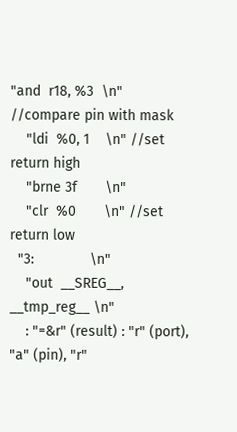"and  r18, %3  \n" //compare pin with mask
    "ldi  %0, 1    \n" //set return high
    "brne 3f       \n"
    "clr  %0       \n" //set return low
  "3:              \n"
    "out  __SREG__, __tmp_reg__ \n"
    : "=&r" (result) : "r" (port), "a" (pin), "r"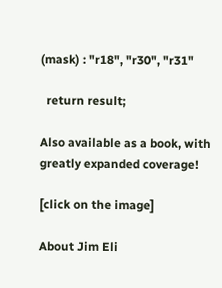(mask) : "r18", "r30", "r31"

  return result;

Also available as a book, with greatly expanded coverage!

[click on the image]

About Jim Eli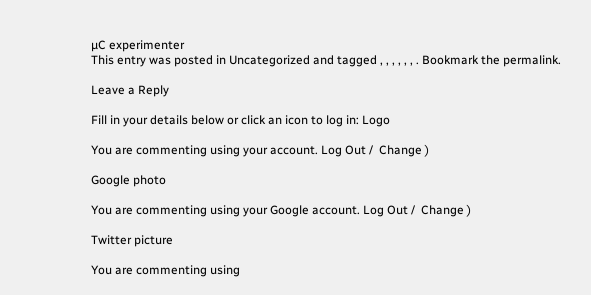µC experimenter
This entry was posted in Uncategorized and tagged , , , , , , . Bookmark the permalink.

Leave a Reply

Fill in your details below or click an icon to log in: Logo

You are commenting using your account. Log Out /  Change )

Google photo

You are commenting using your Google account. Log Out /  Change )

Twitter picture

You are commenting using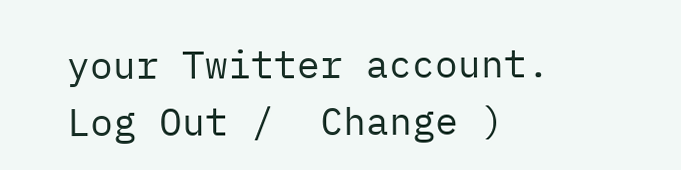your Twitter account. Log Out /  Change )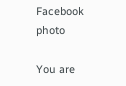Facebook photo

You are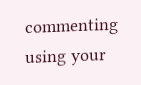commenting using your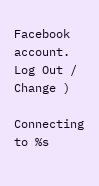Facebook account. Log Out /  Change )

Connecting to %s